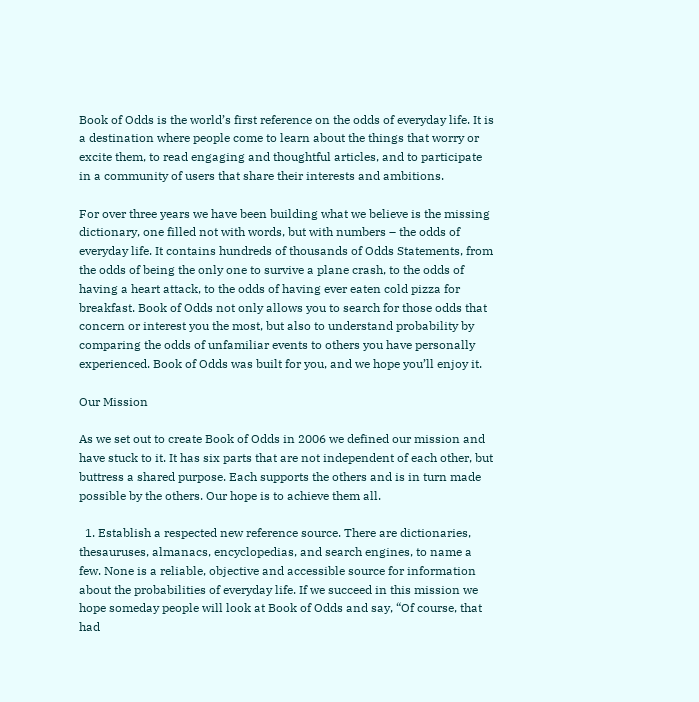Book of Odds is the world’s first reference on the odds of everyday life. It is a destination where people come to learn about the things that worry or excite them, to read engaging and thoughtful articles, and to participate in a community of users that share their interests and ambitions.

For over three years we have been building what we believe is the missing dictionary, one filled not with words, but with numbers – the odds of everyday life. It contains hundreds of thousands of Odds Statements, from the odds of being the only one to survive a plane crash, to the odds of having a heart attack, to the odds of having ever eaten cold pizza for breakfast. Book of Odds not only allows you to search for those odds that concern or interest you the most, but also to understand probability by comparing the odds of unfamiliar events to others you have personally experienced. Book of Odds was built for you, and we hope you’ll enjoy it.

Our Mission

As we set out to create Book of Odds in 2006 we defined our mission and have stuck to it. It has six parts that are not independent of each other, but buttress a shared purpose. Each supports the others and is in turn made possible by the others. Our hope is to achieve them all.

  1. Establish a respected new reference source. There are dictionaries, thesauruses, almanacs, encyclopedias, and search engines, to name a few. None is a reliable, objective and accessible source for information about the probabilities of everyday life. If we succeed in this mission we hope someday people will look at Book of Odds and say, “Of course, that had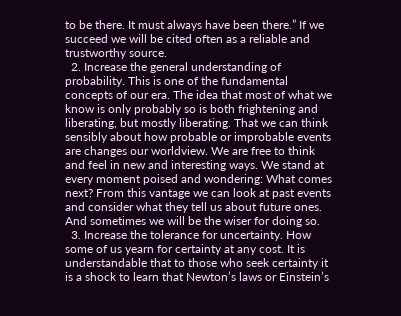to be there. It must always have been there.” If we succeed we will be cited often as a reliable and trustworthy source.
  2. Increase the general understanding of probability. This is one of the fundamental concepts of our era. The idea that most of what we know is only probably so is both frightening and liberating, but mostly liberating. That we can think sensibly about how probable or improbable events are changes our worldview. We are free to think and feel in new and interesting ways. We stand at every moment poised and wondering: What comes next? From this vantage we can look at past events and consider what they tell us about future ones. And sometimes we will be the wiser for doing so.
  3. Increase the tolerance for uncertainty. How some of us yearn for certainty at any cost. It is understandable that to those who seek certainty it is a shock to learn that Newton’s laws or Einstein’s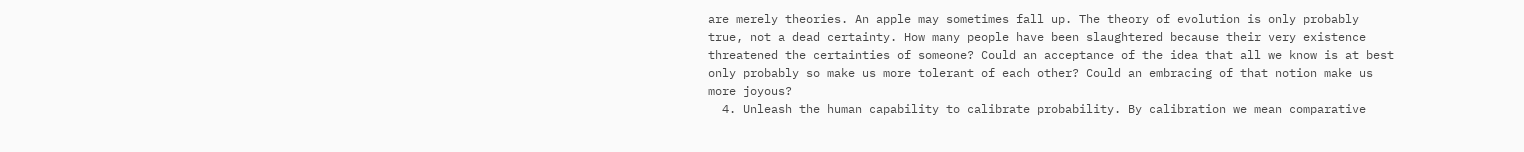are merely theories. An apple may sometimes fall up. The theory of evolution is only probably true, not a dead certainty. How many people have been slaughtered because their very existence threatened the certainties of someone? Could an acceptance of the idea that all we know is at best only probably so make us more tolerant of each other? Could an embracing of that notion make us more joyous?
  4. Unleash the human capability to calibrate probability. By calibration we mean comparative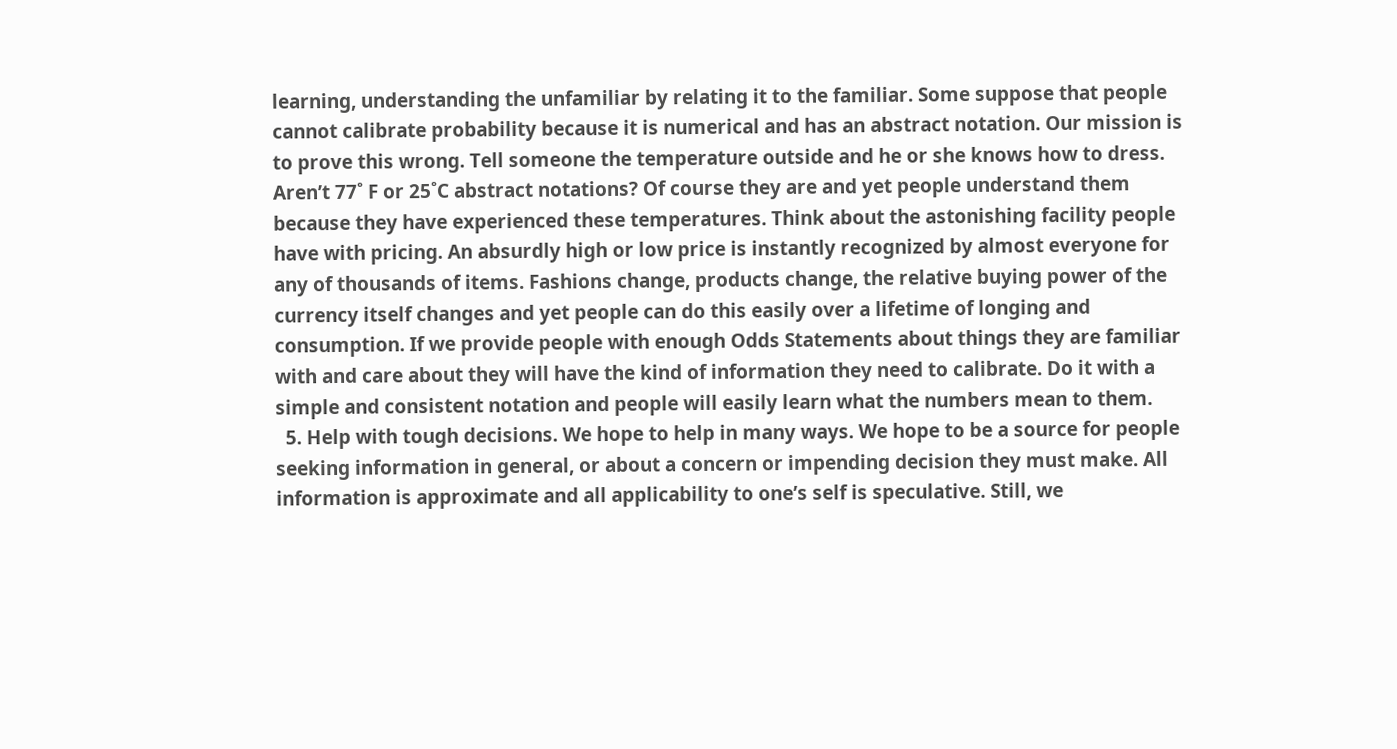learning, understanding the unfamiliar by relating it to the familiar. Some suppose that people cannot calibrate probability because it is numerical and has an abstract notation. Our mission is to prove this wrong. Tell someone the temperature outside and he or she knows how to dress. Aren’t 77˚ F or 25˚C abstract notations? Of course they are and yet people understand them because they have experienced these temperatures. Think about the astonishing facility people have with pricing. An absurdly high or low price is instantly recognized by almost everyone for any of thousands of items. Fashions change, products change, the relative buying power of the currency itself changes and yet people can do this easily over a lifetime of longing and consumption. If we provide people with enough Odds Statements about things they are familiar with and care about they will have the kind of information they need to calibrate. Do it with a simple and consistent notation and people will easily learn what the numbers mean to them.
  5. Help with tough decisions. We hope to help in many ways. We hope to be a source for people seeking information in general, or about a concern or impending decision they must make. All information is approximate and all applicability to one’s self is speculative. Still, we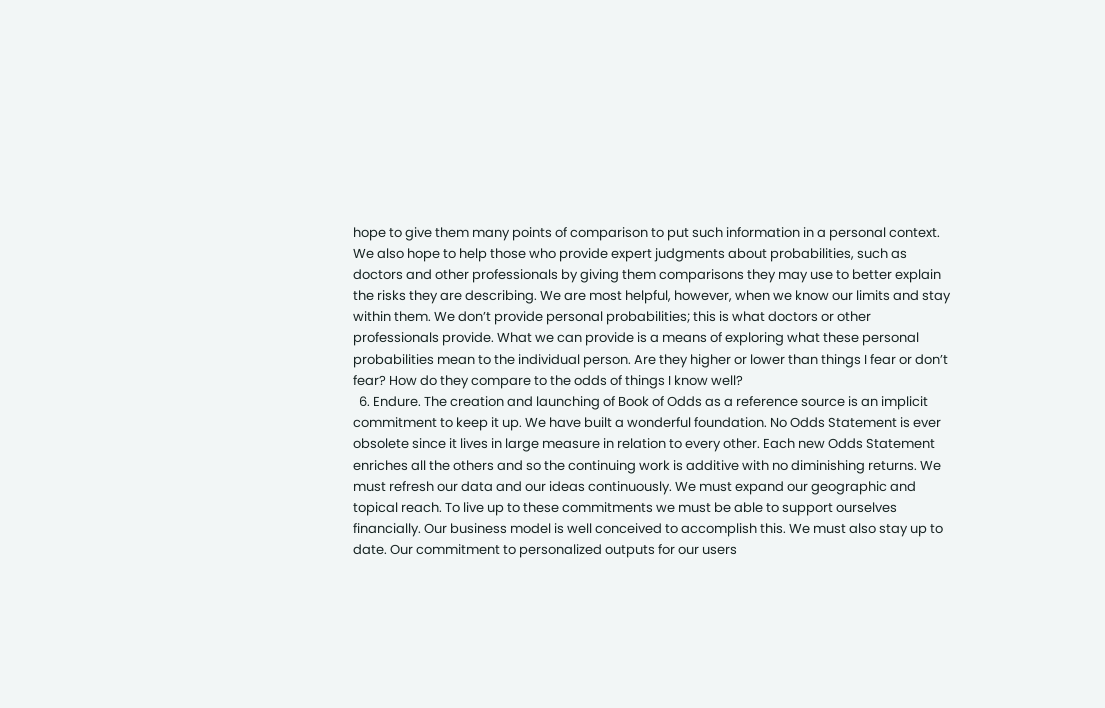hope to give them many points of comparison to put such information in a personal context. We also hope to help those who provide expert judgments about probabilities, such as doctors and other professionals by giving them comparisons they may use to better explain the risks they are describing. We are most helpful, however, when we know our limits and stay within them. We don’t provide personal probabilities; this is what doctors or other professionals provide. What we can provide is a means of exploring what these personal probabilities mean to the individual person. Are they higher or lower than things I fear or don’t fear? How do they compare to the odds of things I know well?
  6. Endure. The creation and launching of Book of Odds as a reference source is an implicit commitment to keep it up. We have built a wonderful foundation. No Odds Statement is ever obsolete since it lives in large measure in relation to every other. Each new Odds Statement enriches all the others and so the continuing work is additive with no diminishing returns. We must refresh our data and our ideas continuously. We must expand our geographic and topical reach. To live up to these commitments we must be able to support ourselves financially. Our business model is well conceived to accomplish this. We must also stay up to date. Our commitment to personalized outputs for our users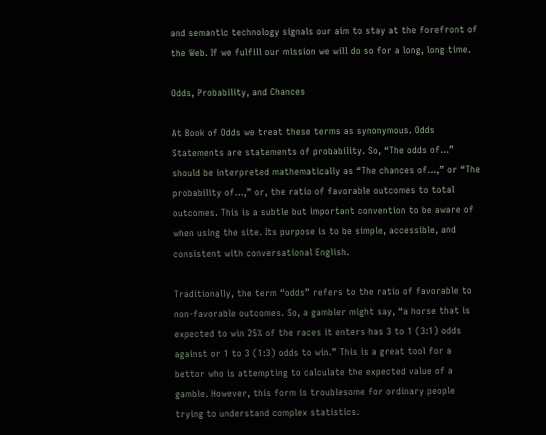and semantic technology signals our aim to stay at the forefront of the Web. If we fulfill our mission we will do so for a long, long time.

Odds, Probability, and Chances

At Book of Odds we treat these terms as synonymous. Odds Statements are statements of probability. So, “The odds of…” should be interpreted mathematically as “The chances of…,” or “The probability of…,” or, the ratio of favorable outcomes to total outcomes. This is a subtle but important convention to be aware of when using the site. Its purpose is to be simple, accessible, and consistent with conversational English.

Traditionally, the term “odds” refers to the ratio of favorable to non-favorable outcomes. So, a gambler might say, “a horse that is expected to win 25% of the races it enters has 3 to 1 (3:1) odds against or 1 to 3 (1:3) odds to win.” This is a great tool for a bettor who is attempting to calculate the expected value of a gamble. However, this form is troublesome for ordinary people trying to understand complex statistics.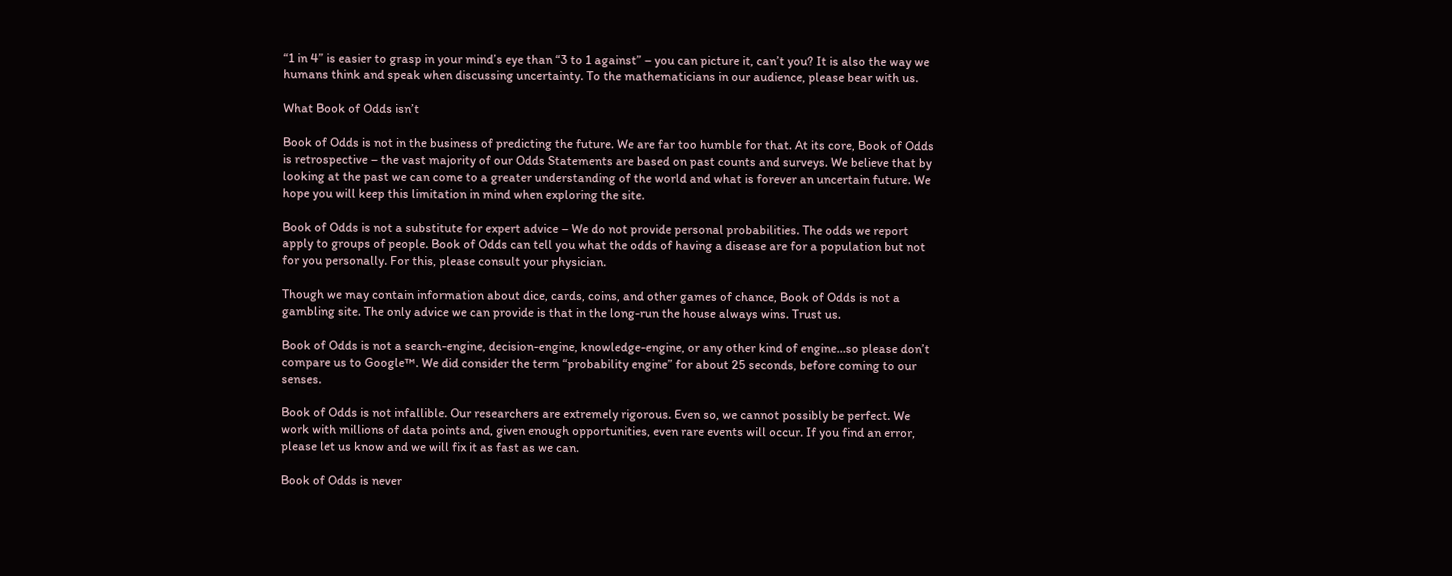“1 in 4” is easier to grasp in your mind’s eye than “3 to 1 against” – you can picture it, can’t you? It is also the way we humans think and speak when discussing uncertainty. To the mathematicians in our audience, please bear with us.

What Book of Odds isn’t

Book of Odds is not in the business of predicting the future. We are far too humble for that. At its core, Book of Odds is retrospective – the vast majority of our Odds Statements are based on past counts and surveys. We believe that by looking at the past we can come to a greater understanding of the world and what is forever an uncertain future. We hope you will keep this limitation in mind when exploring the site.

Book of Odds is not a substitute for expert advice – We do not provide personal probabilities. The odds we report apply to groups of people. Book of Odds can tell you what the odds of having a disease are for a population but not for you personally. For this, please consult your physician.

Though we may contain information about dice, cards, coins, and other games of chance, Book of Odds is not a gambling site. The only advice we can provide is that in the long-run the house always wins. Trust us.

Book of Odds is not a search-engine, decision-engine, knowledge-engine, or any other kind of engine…so please don’t compare us to Google™. We did consider the term “probability engine” for about 25 seconds, before coming to our senses.

Book of Odds is not infallible. Our researchers are extremely rigorous. Even so, we cannot possibly be perfect. We work with millions of data points and, given enough opportunities, even rare events will occur. If you find an error, please let us know and we will fix it as fast as we can.

Book of Odds is never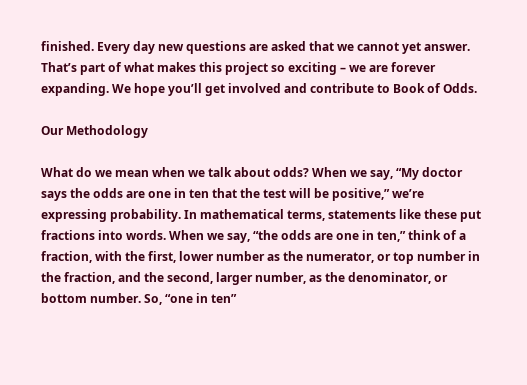finished. Every day new questions are asked that we cannot yet answer. That’s part of what makes this project so exciting – we are forever expanding. We hope you’ll get involved and contribute to Book of Odds.

Our Methodology

What do we mean when we talk about odds? When we say, “My doctor says the odds are one in ten that the test will be positive,” we’re expressing probability. In mathematical terms, statements like these put fractions into words. When we say, “the odds are one in ten,” think of a fraction, with the first, lower number as the numerator, or top number in the fraction, and the second, larger number, as the denominator, or bottom number. So, “one in ten”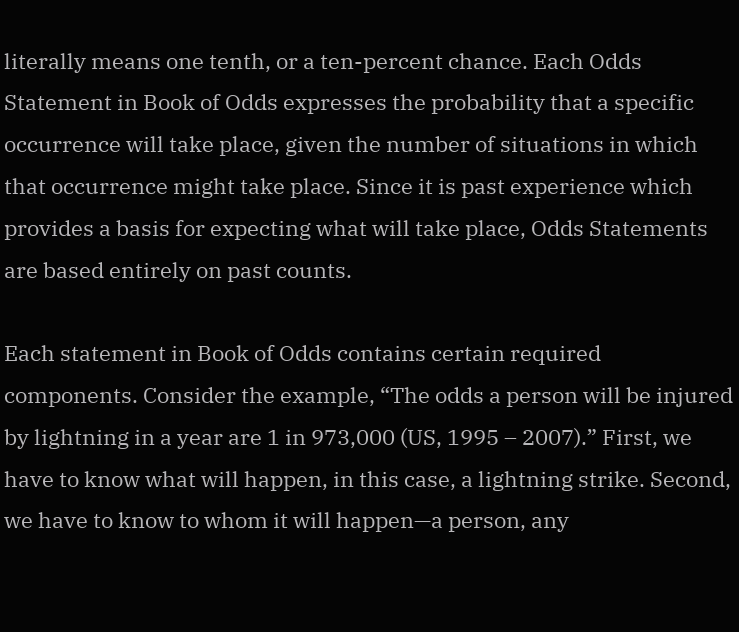literally means one tenth, or a ten-percent chance. Each Odds Statement in Book of Odds expresses the probability that a specific occurrence will take place, given the number of situations in which that occurrence might take place. Since it is past experience which provides a basis for expecting what will take place, Odds Statements are based entirely on past counts.

Each statement in Book of Odds contains certain required components. Consider the example, “The odds a person will be injured by lightning in a year are 1 in 973,000 (US, 1995 – 2007).” First, we have to know what will happen, in this case, a lightning strike. Second, we have to know to whom it will happen—a person, any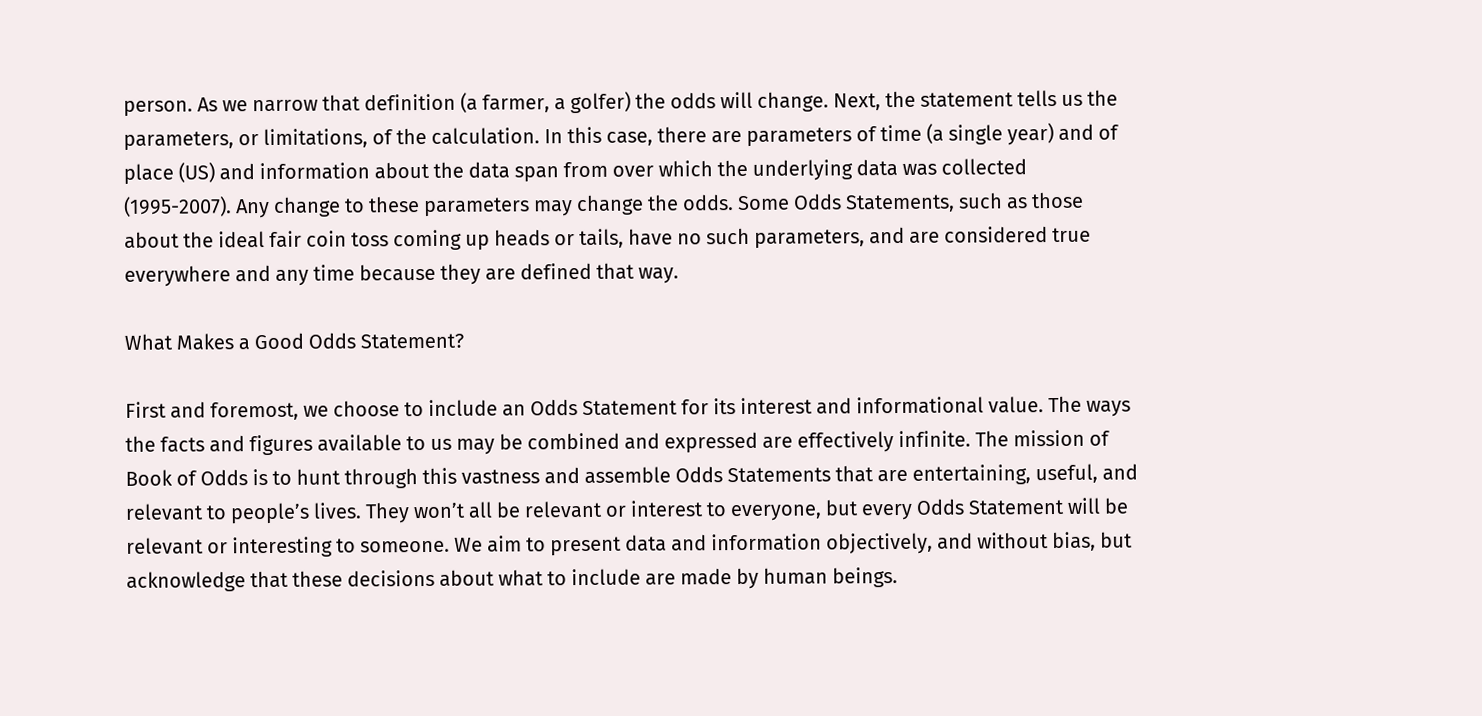person. As we narrow that definition (a farmer, a golfer) the odds will change. Next, the statement tells us the parameters, or limitations, of the calculation. In this case, there are parameters of time (a single year) and of place (US) and information about the data span from over which the underlying data was collected (1995-2007). Any change to these parameters may change the odds. Some Odds Statements, such as those about the ideal fair coin toss coming up heads or tails, have no such parameters, and are considered true everywhere and any time because they are defined that way.

What Makes a Good Odds Statement?

First and foremost, we choose to include an Odds Statement for its interest and informational value. The ways the facts and figures available to us may be combined and expressed are effectively infinite. The mission of Book of Odds is to hunt through this vastness and assemble Odds Statements that are entertaining, useful, and relevant to people’s lives. They won’t all be relevant or interest to everyone, but every Odds Statement will be relevant or interesting to someone. We aim to present data and information objectively, and without bias, but acknowledge that these decisions about what to include are made by human beings.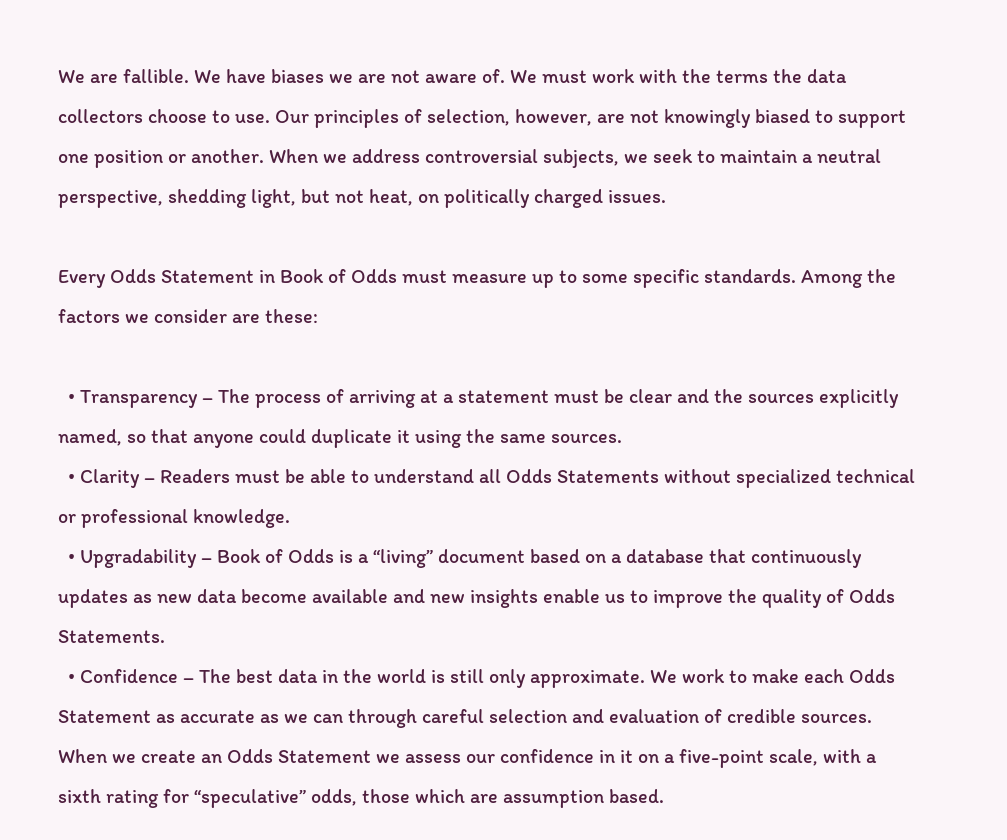We are fallible. We have biases we are not aware of. We must work with the terms the data collectors choose to use. Our principles of selection, however, are not knowingly biased to support one position or another. When we address controversial subjects, we seek to maintain a neutral perspective, shedding light, but not heat, on politically charged issues.

Every Odds Statement in Book of Odds must measure up to some specific standards. Among the factors we consider are these:

  • Transparency – The process of arriving at a statement must be clear and the sources explicitly named, so that anyone could duplicate it using the same sources.
  • Clarity – Readers must be able to understand all Odds Statements without specialized technical or professional knowledge.
  • Upgradability – Book of Odds is a “living” document based on a database that continuously updates as new data become available and new insights enable us to improve the quality of Odds Statements.
  • Confidence – The best data in the world is still only approximate. We work to make each Odds Statement as accurate as we can through careful selection and evaluation of credible sources. When we create an Odds Statement we assess our confidence in it on a five-point scale, with a sixth rating for “speculative” odds, those which are assumption based.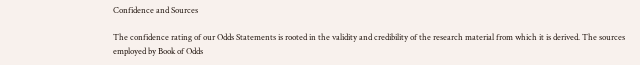Confidence and Sources

The confidence rating of our Odds Statements is rooted in the validity and credibility of the research material from which it is derived. The sources employed by Book of Odds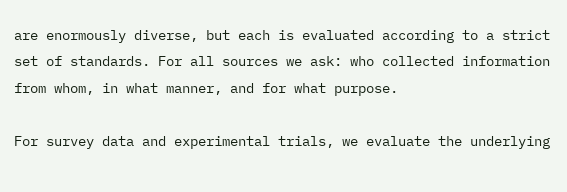are enormously diverse, but each is evaluated according to a strict set of standards. For all sources we ask: who collected information from whom, in what manner, and for what purpose.

For survey data and experimental trials, we evaluate the underlying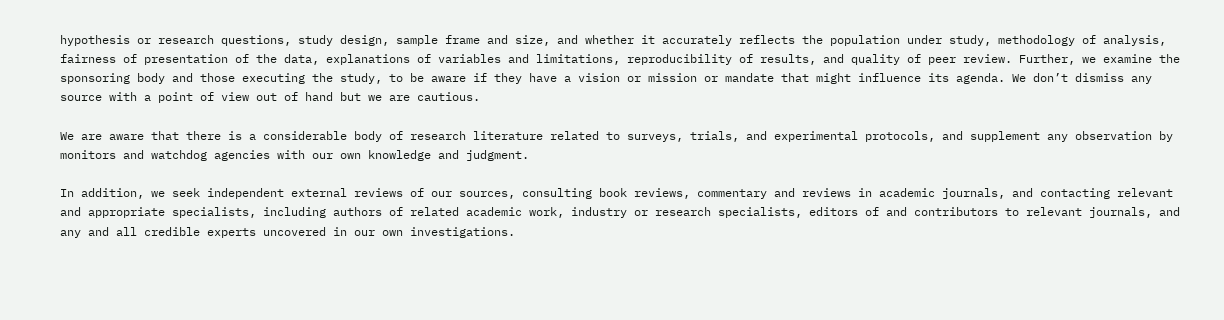hypothesis or research questions, study design, sample frame and size, and whether it accurately reflects the population under study, methodology of analysis, fairness of presentation of the data, explanations of variables and limitations, reproducibility of results, and quality of peer review. Further, we examine the sponsoring body and those executing the study, to be aware if they have a vision or mission or mandate that might influence its agenda. We don’t dismiss any source with a point of view out of hand but we are cautious.

We are aware that there is a considerable body of research literature related to surveys, trials, and experimental protocols, and supplement any observation by monitors and watchdog agencies with our own knowledge and judgment.

In addition, we seek independent external reviews of our sources, consulting book reviews, commentary and reviews in academic journals, and contacting relevant and appropriate specialists, including authors of related academic work, industry or research specialists, editors of and contributors to relevant journals, and any and all credible experts uncovered in our own investigations.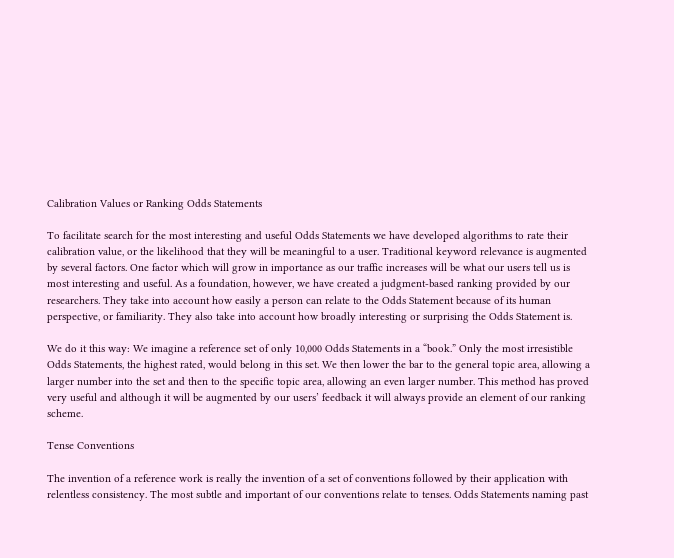Calibration Values or Ranking Odds Statements

To facilitate search for the most interesting and useful Odds Statements we have developed algorithms to rate their calibration value, or the likelihood that they will be meaningful to a user. Traditional keyword relevance is augmented by several factors. One factor which will grow in importance as our traffic increases will be what our users tell us is most interesting and useful. As a foundation, however, we have created a judgment-based ranking provided by our researchers. They take into account how easily a person can relate to the Odds Statement because of its human perspective, or familiarity. They also take into account how broadly interesting or surprising the Odds Statement is.

We do it this way: We imagine a reference set of only 10,000 Odds Statements in a “book.” Only the most irresistible Odds Statements, the highest rated, would belong in this set. We then lower the bar to the general topic area, allowing a larger number into the set and then to the specific topic area, allowing an even larger number. This method has proved very useful and although it will be augmented by our users’ feedback it will always provide an element of our ranking scheme.

Tense Conventions

The invention of a reference work is really the invention of a set of conventions followed by their application with relentless consistency. The most subtle and important of our conventions relate to tenses. Odds Statements naming past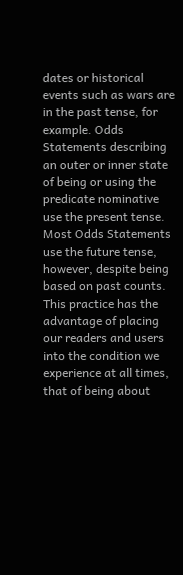dates or historical events such as wars are in the past tense, for example. Odds Statements describing an outer or inner state of being or using the predicate nominative use the present tense. Most Odds Statements use the future tense, however, despite being based on past counts. This practice has the advantage of placing our readers and users into the condition we experience at all times, that of being about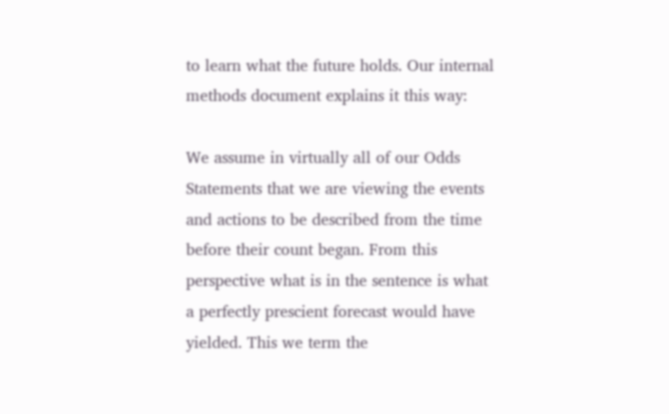to learn what the future holds. Our internal methods document explains it this way:

We assume in virtually all of our Odds Statements that we are viewing the events and actions to be described from the time before their count began. From this perspective what is in the sentence is what a perfectly prescient forecast would have yielded. This we term the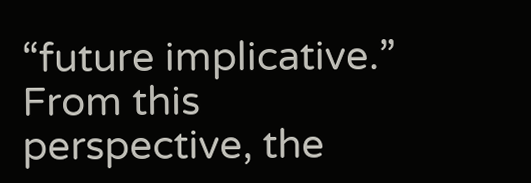“future implicative.” From this perspective, the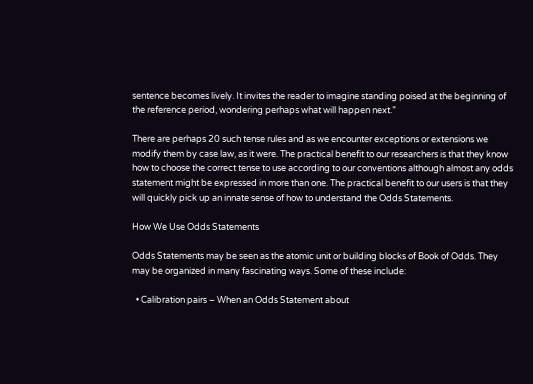sentence becomes lively. It invites the reader to imagine standing poised at the beginning of the reference period, wondering perhaps what will happen next.”

There are perhaps 20 such tense rules and as we encounter exceptions or extensions we modify them by case law, as it were. The practical benefit to our researchers is that they know how to choose the correct tense to use according to our conventions although almost any odds statement might be expressed in more than one. The practical benefit to our users is that they will quickly pick up an innate sense of how to understand the Odds Statements.

How We Use Odds Statements

Odds Statements may be seen as the atomic unit or building blocks of Book of Odds. They may be organized in many fascinating ways. Some of these include:

  • Calibration pairs – When an Odds Statement about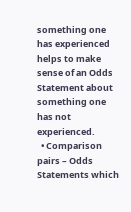something one has experienced helps to make sense of an Odds Statement about something one has not experienced.
  • Comparison pairs – Odds Statements which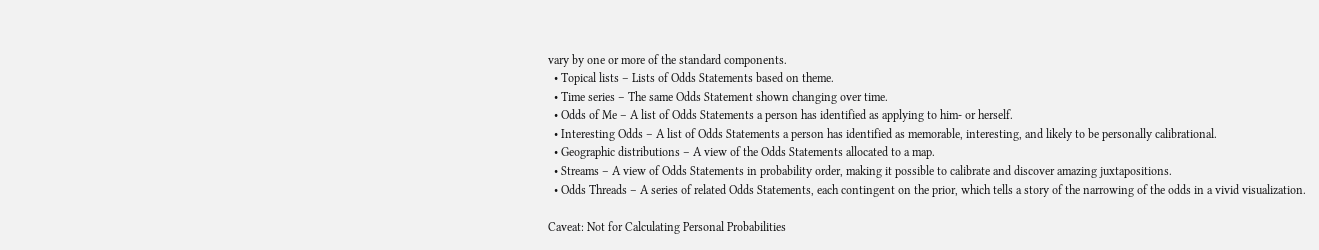vary by one or more of the standard components.
  • Topical lists – Lists of Odds Statements based on theme.
  • Time series – The same Odds Statement shown changing over time.
  • Odds of Me – A list of Odds Statements a person has identified as applying to him- or herself.
  • Interesting Odds – A list of Odds Statements a person has identified as memorable, interesting, and likely to be personally calibrational.
  • Geographic distributions – A view of the Odds Statements allocated to a map.
  • Streams – A view of Odds Statements in probability order, making it possible to calibrate and discover amazing juxtapositions.
  • Odds Threads – A series of related Odds Statements, each contingent on the prior, which tells a story of the narrowing of the odds in a vivid visualization.

Caveat: Not for Calculating Personal Probabilities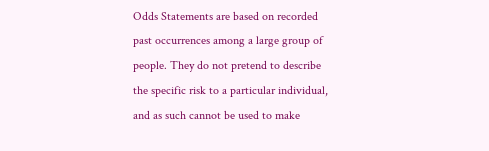Odds Statements are based on recorded past occurrences among a large group of people. They do not pretend to describe the specific risk to a particular individual, and as such cannot be used to make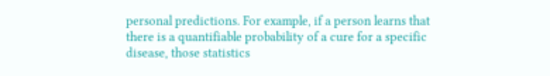personal predictions. For example, if a person learns that there is a quantifiable probability of a cure for a specific disease, those statistics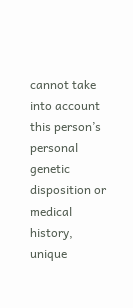cannot take into account this person’s personal genetic disposition or medical history, unique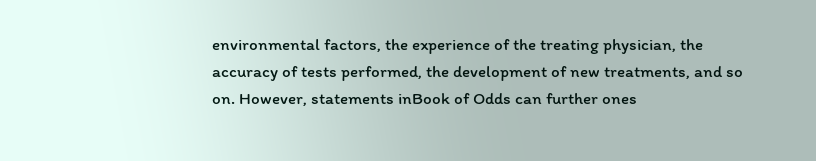environmental factors, the experience of the treating physician, the accuracy of tests performed, the development of new treatments, and so on. However, statements inBook of Odds can further ones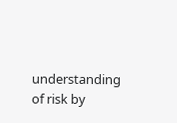understanding of risk by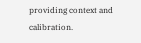providing context and calibration.